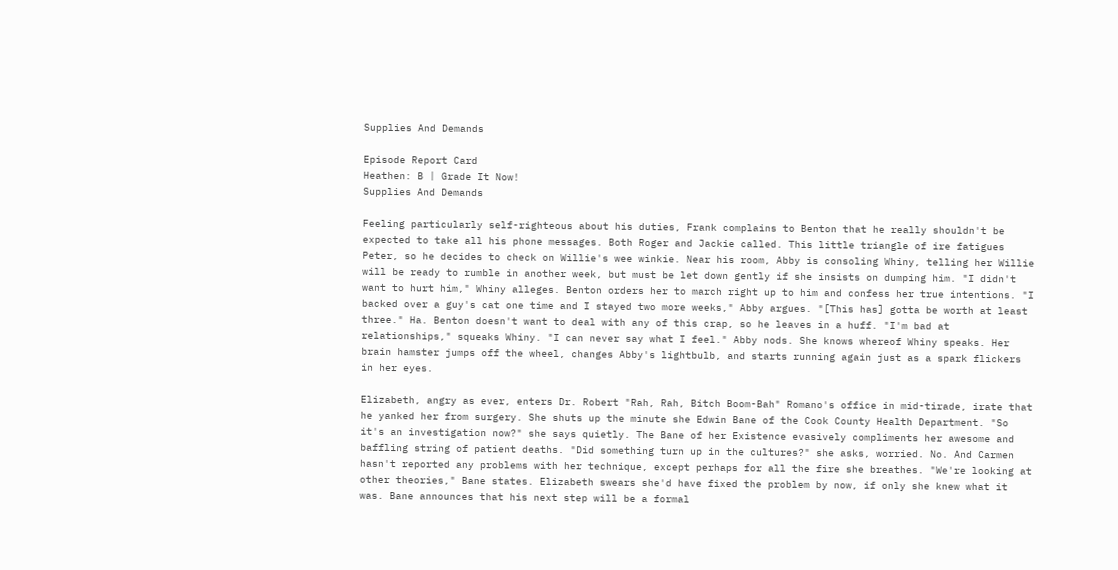Supplies And Demands

Episode Report Card
Heathen: B | Grade It Now!
Supplies And Demands

Feeling particularly self-righteous about his duties, Frank complains to Benton that he really shouldn't be expected to take all his phone messages. Both Roger and Jackie called. This little triangle of ire fatigues Peter, so he decides to check on Willie's wee winkie. Near his room, Abby is consoling Whiny, telling her Willie will be ready to rumble in another week, but must be let down gently if she insists on dumping him. "I didn't want to hurt him," Whiny alleges. Benton orders her to march right up to him and confess her true intentions. "I backed over a guy's cat one time and I stayed two more weeks," Abby argues. "[This has] gotta be worth at least three." Ha. Benton doesn't want to deal with any of this crap, so he leaves in a huff. "I'm bad at relationships," squeaks Whiny. "I can never say what I feel." Abby nods. She knows whereof Whiny speaks. Her brain hamster jumps off the wheel, changes Abby's lightbulb, and starts running again just as a spark flickers in her eyes.

Elizabeth, angry as ever, enters Dr. Robert "Rah, Rah, Bitch Boom-Bah" Romano's office in mid-tirade, irate that he yanked her from surgery. She shuts up the minute she Edwin Bane of the Cook County Health Department. "So it's an investigation now?" she says quietly. The Bane of her Existence evasively compliments her awesome and baffling string of patient deaths. "Did something turn up in the cultures?" she asks, worried. No. And Carmen hasn't reported any problems with her technique, except perhaps for all the fire she breathes. "We're looking at other theories," Bane states. Elizabeth swears she'd have fixed the problem by now, if only she knew what it was. Bane announces that his next step will be a formal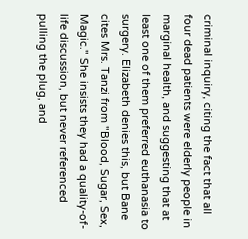criminal inquiry, citing the fact that all four dead patients were elderly people in marginal health, and suggesting that at least one of them preferred euthanasia to surgery. Elizabeth denies this, but Bane cites Mrs. Tanzi from "Blood, Sugar, Sex, Magic." She insists they had a quality-of-life discussion, but never referenced pulling the plug, and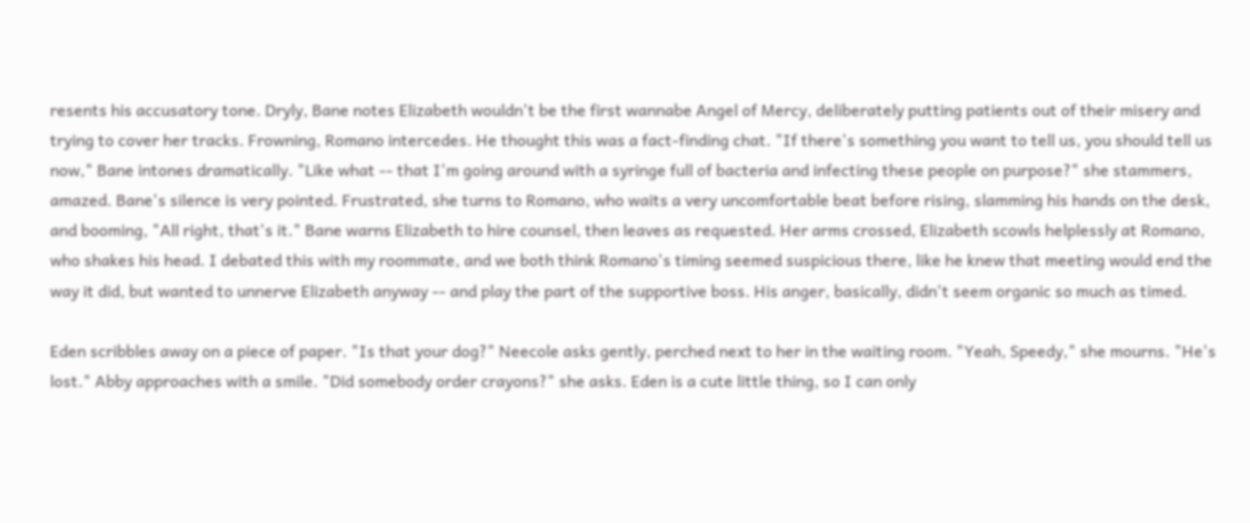resents his accusatory tone. Dryly, Bane notes Elizabeth wouldn't be the first wannabe Angel of Mercy, deliberately putting patients out of their misery and trying to cover her tracks. Frowning, Romano intercedes. He thought this was a fact-finding chat. "If there's something you want to tell us, you should tell us now," Bane intones dramatically. "Like what -- that I'm going around with a syringe full of bacteria and infecting these people on purpose?" she stammers, amazed. Bane's silence is very pointed. Frustrated, she turns to Romano, who waits a very uncomfortable beat before rising, slamming his hands on the desk, and booming, "All right, that's it." Bane warns Elizabeth to hire counsel, then leaves as requested. Her arms crossed, Elizabeth scowls helplessly at Romano, who shakes his head. I debated this with my roommate, and we both think Romano's timing seemed suspicious there, like he knew that meeting would end the way it did, but wanted to unnerve Elizabeth anyway -- and play the part of the supportive boss. His anger, basically, didn't seem organic so much as timed.

Eden scribbles away on a piece of paper. "Is that your dog?" Neecole asks gently, perched next to her in the waiting room. "Yeah, Speedy," she mourns. "He's lost." Abby approaches with a smile. "Did somebody order crayons?" she asks. Eden is a cute little thing, so I can only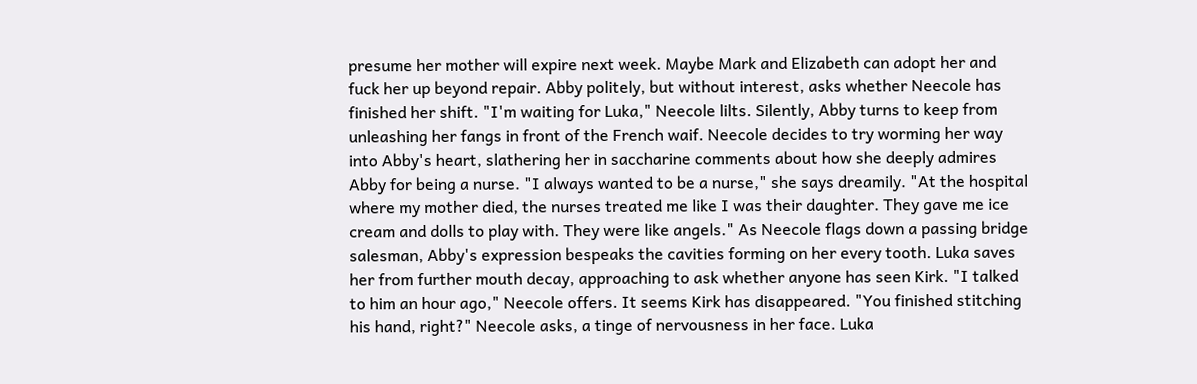presume her mother will expire next week. Maybe Mark and Elizabeth can adopt her and fuck her up beyond repair. Abby politely, but without interest, asks whether Neecole has finished her shift. "I'm waiting for Luka," Neecole lilts. Silently, Abby turns to keep from unleashing her fangs in front of the French waif. Neecole decides to try worming her way into Abby's heart, slathering her in saccharine comments about how she deeply admires Abby for being a nurse. "I always wanted to be a nurse," she says dreamily. "At the hospital where my mother died, the nurses treated me like I was their daughter. They gave me ice cream and dolls to play with. They were like angels." As Neecole flags down a passing bridge salesman, Abby's expression bespeaks the cavities forming on her every tooth. Luka saves her from further mouth decay, approaching to ask whether anyone has seen Kirk. "I talked to him an hour ago," Neecole offers. It seems Kirk has disappeared. "You finished stitching his hand, right?" Neecole asks, a tinge of nervousness in her face. Luka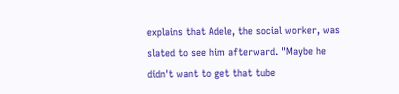explains that Adele, the social worker, was slated to see him afterward. "Maybe he didn't want to get that tube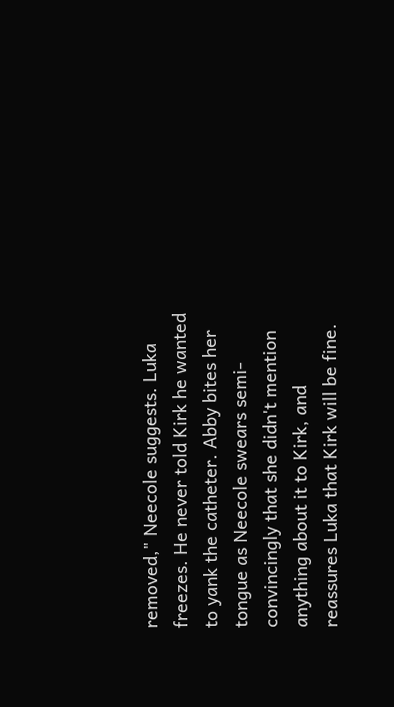removed," Neecole suggests. Luka freezes. He never told Kirk he wanted to yank the catheter. Abby bites her tongue as Neecole swears semi-convincingly that she didn't mention anything about it to Kirk, and reassures Luka that Kirk will be fine.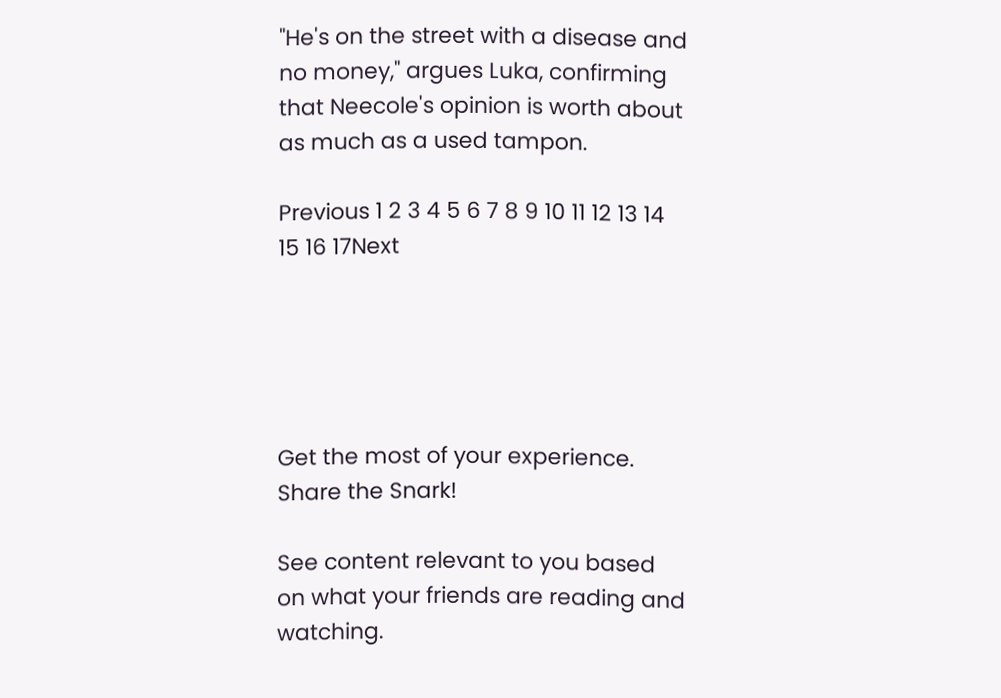"He's on the street with a disease and no money," argues Luka, confirming that Neecole's opinion is worth about as much as a used tampon.

Previous 1 2 3 4 5 6 7 8 9 10 11 12 13 14 15 16 17Next





Get the most of your experience.
Share the Snark!

See content relevant to you based on what your friends are reading and watching.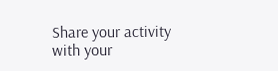Share your activity with your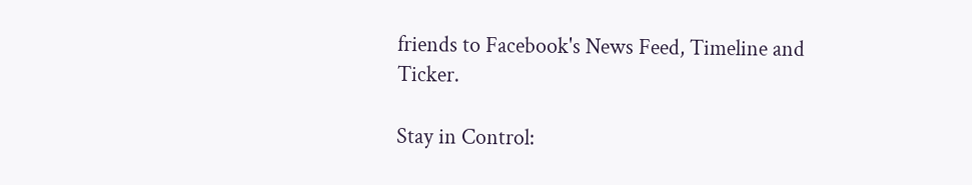friends to Facebook's News Feed, Timeline and Ticker.

Stay in Control: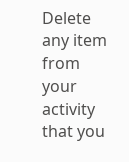Delete any item from your activity that you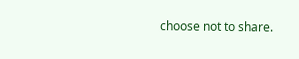choose not to share.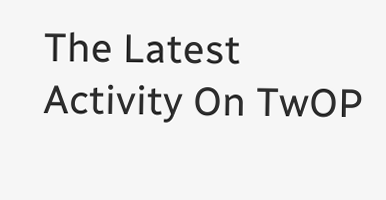The Latest Activity On TwOP